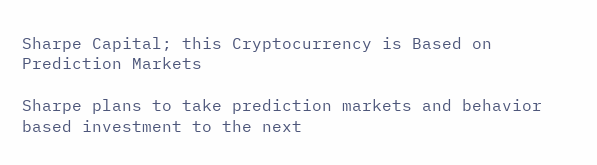Sharpe Capital; this Cryptocurrency is Based on Prediction Markets

Sharpe plans to take prediction markets and behavior based investment to the next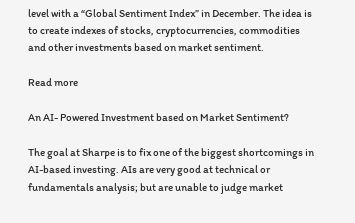level with a “Global Sentiment Index” in December. The idea is to create indexes of stocks, cryptocurrencies, commodities and other investments based on market sentiment.

Read more

An AI- Powered Investment based on Market Sentiment?

The goal at Sharpe is to fix one of the biggest shortcomings in AI-based investing. AIs are very good at technical or fundamentals analysis; but are unable to judge market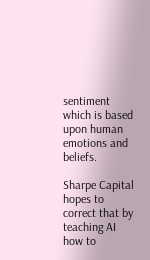sentiment which is based upon human emotions and beliefs.

Sharpe Capital hopes to correct that by teaching AI how to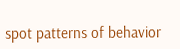spot patterns of behavior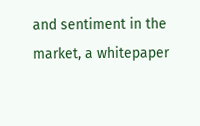and sentiment in the market, a whitepaper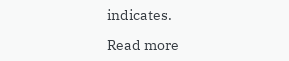indicates.

Read more